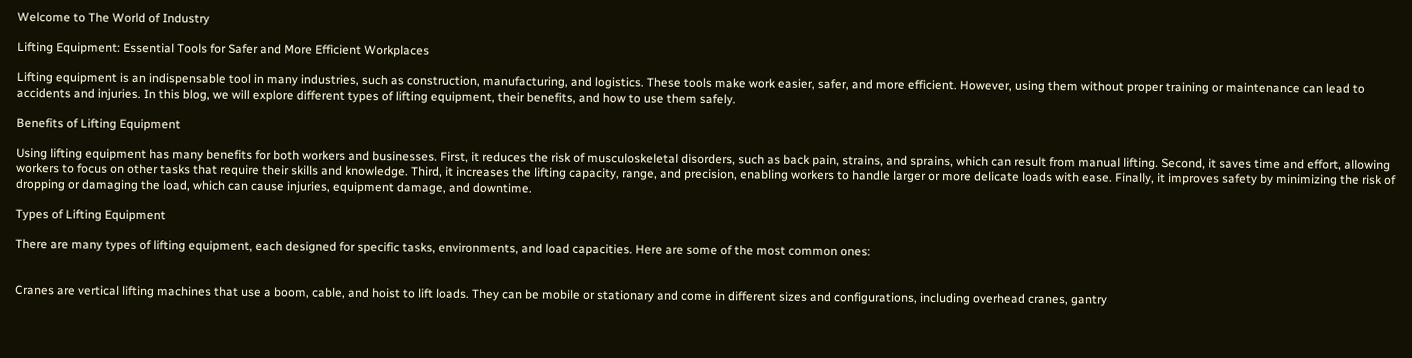Welcome to The World of Industry

Lifting Equipment: Essential Tools for Safer and More Efficient Workplaces

Lifting equipment is an indispensable tool in many industries, such as construction, manufacturing, and logistics. These tools make work easier, safer, and more efficient. However, using them without proper training or maintenance can lead to accidents and injuries. In this blog, we will explore different types of lifting equipment, their benefits, and how to use them safely.

Benefits of Lifting Equipment

Using lifting equipment has many benefits for both workers and businesses. First, it reduces the risk of musculoskeletal disorders, such as back pain, strains, and sprains, which can result from manual lifting. Second, it saves time and effort, allowing workers to focus on other tasks that require their skills and knowledge. Third, it increases the lifting capacity, range, and precision, enabling workers to handle larger or more delicate loads with ease. Finally, it improves safety by minimizing the risk of dropping or damaging the load, which can cause injuries, equipment damage, and downtime.

Types of Lifting Equipment

There are many types of lifting equipment, each designed for specific tasks, environments, and load capacities. Here are some of the most common ones:


Cranes are vertical lifting machines that use a boom, cable, and hoist to lift loads. They can be mobile or stationary and come in different sizes and configurations, including overhead cranes, gantry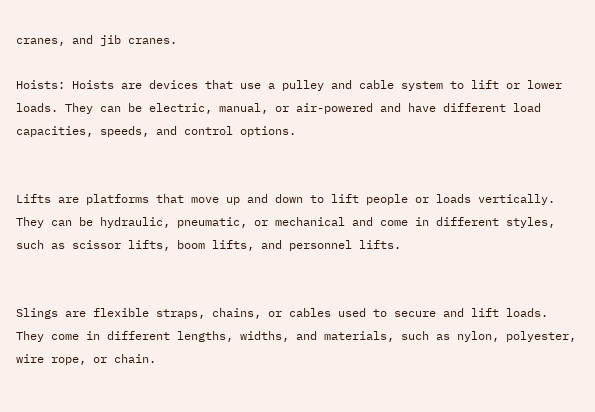cranes, and jib cranes.

Hoists: Hoists are devices that use a pulley and cable system to lift or lower loads. They can be electric, manual, or air-powered and have different load capacities, speeds, and control options.


Lifts are platforms that move up and down to lift people or loads vertically. They can be hydraulic, pneumatic, or mechanical and come in different styles, such as scissor lifts, boom lifts, and personnel lifts.


Slings are flexible straps, chains, or cables used to secure and lift loads. They come in different lengths, widths, and materials, such as nylon, polyester, wire rope, or chain.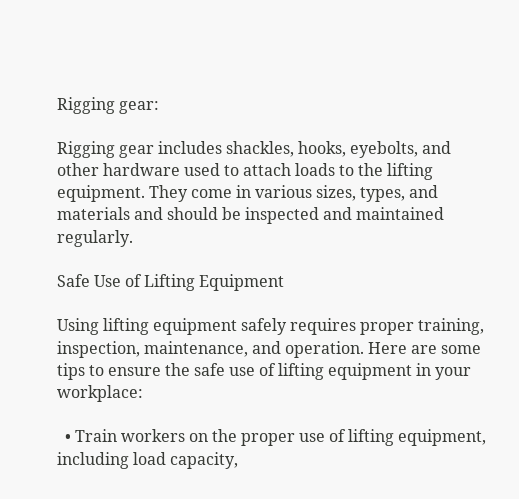Rigging gear:

Rigging gear includes shackles, hooks, eyebolts, and other hardware used to attach loads to the lifting equipment. They come in various sizes, types, and materials and should be inspected and maintained regularly.

Safe Use of Lifting Equipment

Using lifting equipment safely requires proper training, inspection, maintenance, and operation. Here are some tips to ensure the safe use of lifting equipment in your workplace:

  • Train workers on the proper use of lifting equipment, including load capacity,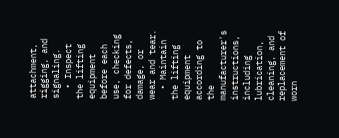attachment, rigging, and signaling.
  • Inspect the lifting equipment before each use, checking for defects, damage, or wear and tear.
  • Maintain the lifting equipment according to the manufacturer's instructions, including lubrication, cleaning, and replacement of worn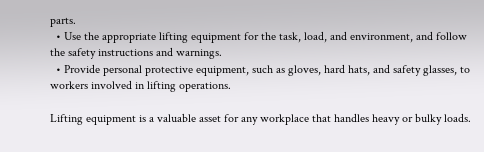parts.
  • Use the appropriate lifting equipment for the task, load, and environment, and follow the safety instructions and warnings.
  • Provide personal protective equipment, such as gloves, hard hats, and safety glasses, to workers involved in lifting operations.

Lifting equipment is a valuable asset for any workplace that handles heavy or bulky loads.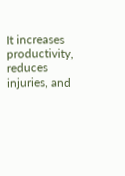It increases productivity, reduces injuries, and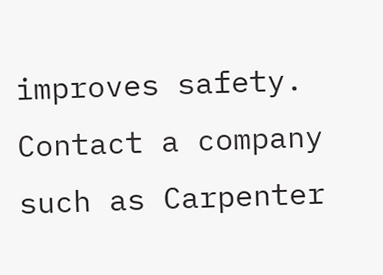improves safety. Contact a company such as Carpenter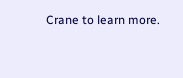Crane to learn more.